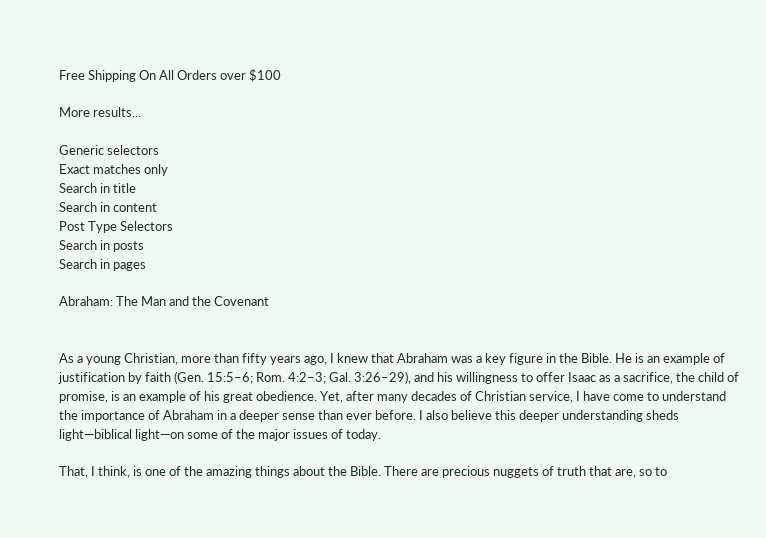Free Shipping On All Orders over $100

More results...

Generic selectors
Exact matches only
Search in title
Search in content
Post Type Selectors
Search in posts
Search in pages

Abraham: The Man and the Covenant


As a young Christian, more than fifty years ago, I knew that Abraham was a key figure in the Bible. He is an example of justification by faith (Gen. 15:5–6; Rom. 4:2–3; Gal. 3:26–29), and his willingness to offer Isaac as a sacrifice, the child of promise, is an example of his great obedience. Yet, after many decades of Christian service, I have come to understand the importance of Abraham in a deeper sense than ever before. I also believe this deeper understanding sheds light—biblical light—on some of the major issues of today.

That, I think, is one of the amazing things about the Bible. There are precious nuggets of truth that are, so to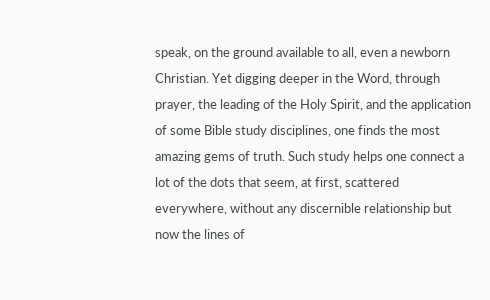speak, on the ground available to all, even a newborn Christian. Yet digging deeper in the Word, through prayer, the leading of the Holy Spirit, and the application of some Bible study disciplines, one finds the most amazing gems of truth. Such study helps one connect a lot of the dots that seem, at first, scattered everywhere, without any discernible relationship but now the lines of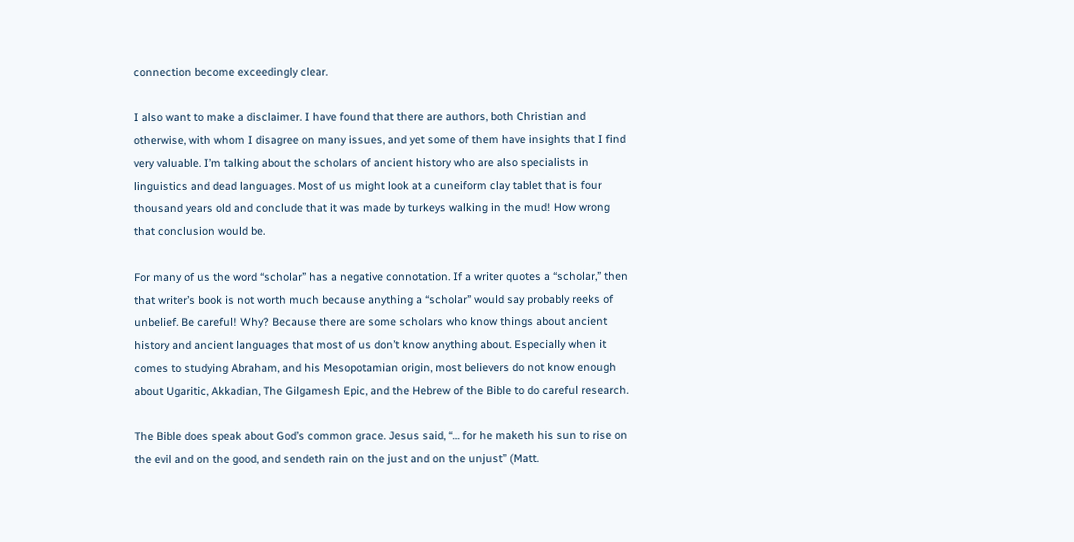connection become exceedingly clear.

I also want to make a disclaimer. I have found that there are authors, both Christian and otherwise, with whom I disagree on many issues, and yet some of them have insights that I find very valuable. I’m talking about the scholars of ancient history who are also specialists in linguistics and dead languages. Most of us might look at a cuneiform clay tablet that is four thousand years old and conclude that it was made by turkeys walking in the mud! How wrong that conclusion would be.

For many of us the word “scholar” has a negative connotation. If a writer quotes a “scholar,” then that writer’s book is not worth much because anything a “scholar” would say probably reeks of unbelief. Be careful! Why? Because there are some scholars who know things about ancient history and ancient languages that most of us don’t know anything about. Especially when it comes to studying Abraham, and his Mesopotamian origin, most believers do not know enough about Ugaritic, Akkadian, The Gilgamesh Epic, and the Hebrew of the Bible to do careful research.

The Bible does speak about God’s common grace. Jesus said, “… for he maketh his sun to rise on the evil and on the good, and sendeth rain on the just and on the unjust” (Matt.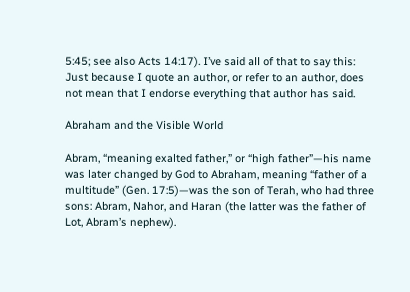5:45; see also Acts 14:17). I’ve said all of that to say this: Just because I quote an author, or refer to an author, does not mean that I endorse everything that author has said.

Abraham and the Visible World

Abram, “meaning exalted father,” or “high father”—his name was later changed by God to Abraham, meaning “father of a multitude” (Gen. 17:5)—was the son of Terah, who had three sons: Abram, Nahor, and Haran (the latter was the father of Lot, Abram’s nephew).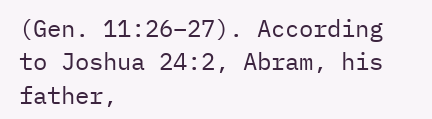(Gen. 11:26–27). According to Joshua 24:2, Abram, his father,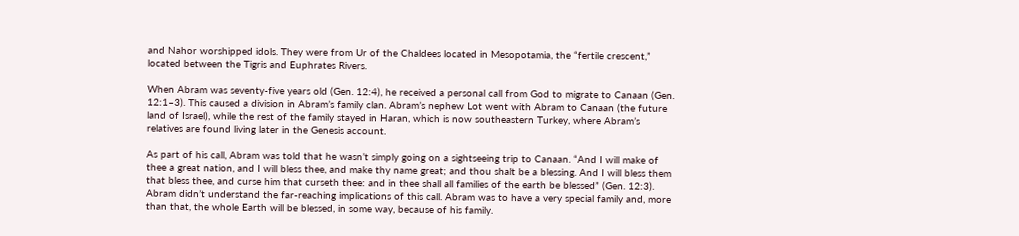and Nahor worshipped idols. They were from Ur of the Chaldees located in Mesopotamia, the “fertile crescent,” located between the Tigris and Euphrates Rivers.

When Abram was seventy-five years old (Gen. 12:4), he received a personal call from God to migrate to Canaan (Gen. 12:1–3). This caused a division in Abram’s family clan. Abram’s nephew Lot went with Abram to Canaan (the future land of Israel), while the rest of the family stayed in Haran, which is now southeastern Turkey, where Abram’s relatives are found living later in the Genesis account.

As part of his call, Abram was told that he wasn’t simply going on a sightseeing trip to Canaan. “And I will make of thee a great nation, and I will bless thee, and make thy name great; and thou shalt be a blessing. And I will bless them that bless thee, and curse him that curseth thee: and in thee shall all families of the earth be blessed” (Gen. 12:3). Abram didn’t understand the far-reaching implications of this call. Abram was to have a very special family and, more than that, the whole Earth will be blessed, in some way, because of his family.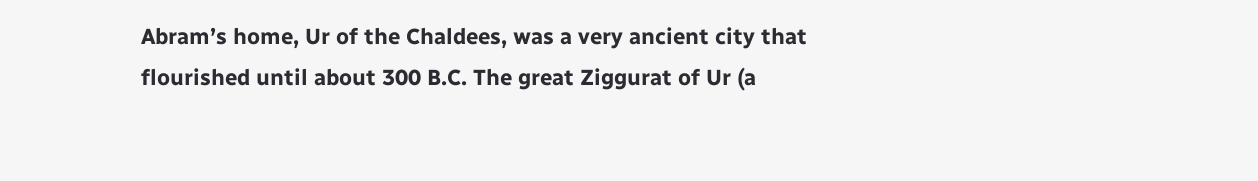Abram’s home, Ur of the Chaldees, was a very ancient city that flourished until about 300 B.C. The great Ziggurat of Ur (a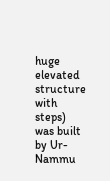huge elevated structure with steps) was built by Ur-Nammu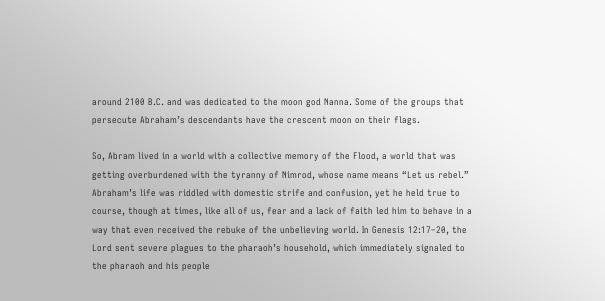around 2100 B.C. and was dedicated to the moon god Nanna. Some of the groups that persecute Abraham’s descendants have the crescent moon on their flags.

So, Abram lived in a world with a collective memory of the Flood, a world that was getting overburdened with the tyranny of Nimrod, whose name means “Let us rebel.” Abraham’s life was riddled with domestic strife and confusion, yet he held true to course, though at times, like all of us, fear and a lack of faith led him to behave in a way that even received the rebuke of the unbelieving world. In Genesis 12:17–20, the Lord sent severe plagues to the pharaoh’s household, which immediately signaled to the pharaoh and his people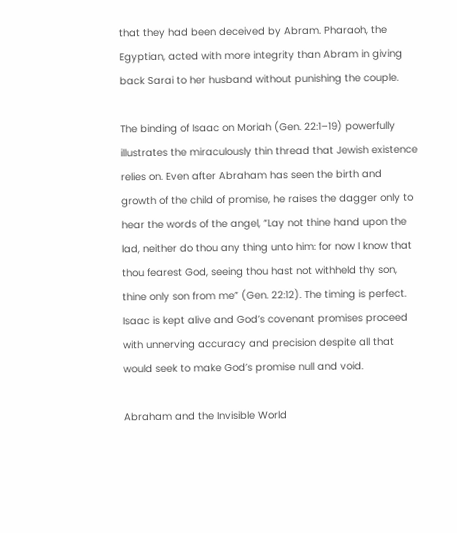that they had been deceived by Abram. Pharaoh, the Egyptian, acted with more integrity than Abram in giving back Sarai to her husband without punishing the couple.

The binding of Isaac on Moriah (Gen. 22:1–19) powerfully illustrates the miraculously thin thread that Jewish existence relies on. Even after Abraham has seen the birth and growth of the child of promise, he raises the dagger only to hear the words of the angel, “Lay not thine hand upon the lad, neither do thou any thing unto him: for now I know that thou fearest God, seeing thou hast not withheld thy son, thine only son from me” (Gen. 22:12). The timing is perfect. Isaac is kept alive and God’s covenant promises proceed with unnerving accuracy and precision despite all that would seek to make God’s promise null and void.

Abraham and the Invisible World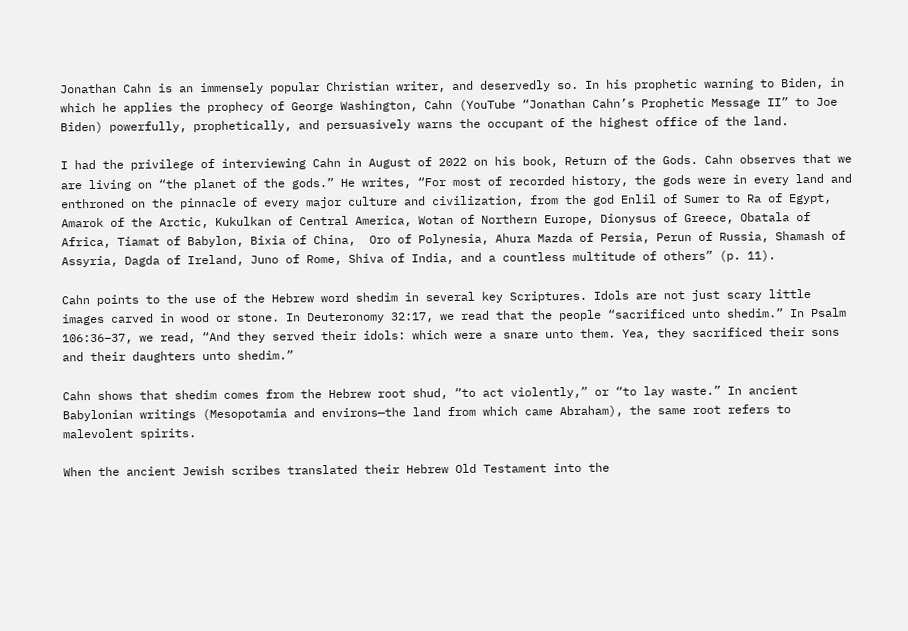Jonathan Cahn is an immensely popular Christian writer, and deservedly so. In his prophetic warning to Biden, in which he applies the prophecy of George Washington, Cahn (YouTube “Jonathan Cahn’s Prophetic Message II” to Joe Biden) powerfully, prophetically, and persuasively warns the occupant of the highest office of the land.

I had the privilege of interviewing Cahn in August of 2022 on his book, Return of the Gods. Cahn observes that we are living on “the planet of the gods.” He writes, “For most of recorded history, the gods were in every land and enthroned on the pinnacle of every major culture and civilization, from the god Enlil of Sumer to Ra of Egypt, Amarok of the Arctic, Kukulkan of Central America, Wotan of Northern Europe, Dionysus of Greece, Obatala of Africa, Tiamat of Babylon, Bixia of China,  Oro of Polynesia, Ahura Mazda of Persia, Perun of Russia, Shamash of Assyria, Dagda of Ireland, Juno of Rome, Shiva of India, and a countless multitude of others” (p. 11).

Cahn points to the use of the Hebrew word shedim in several key Scriptures. Idols are not just scary little images carved in wood or stone. In Deuteronomy 32:17, we read that the people “sacrificed unto shedim.” In Psalm 106:36–37, we read, “And they served their idols: which were a snare unto them. Yea, they sacrificed their sons and their daughters unto shedim.”

Cahn shows that shedim comes from the Hebrew root shud, “to act violently,” or “to lay waste.” In ancient Babylonian writings (Mesopotamia and environs—the land from which came Abraham), the same root refers to malevolent spirits.

When the ancient Jewish scribes translated their Hebrew Old Testament into the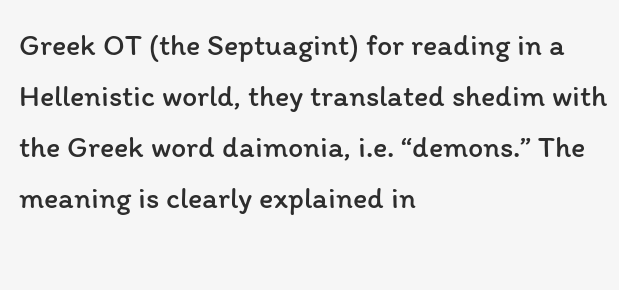Greek OT (the Septuagint) for reading in a Hellenistic world, they translated shedim with the Greek word daimonia, i.e. “demons.” The meaning is clearly explained in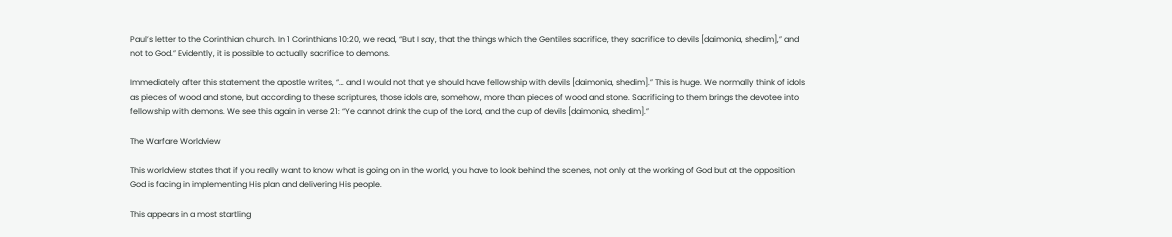Paul’s letter to the Corinthian church. In 1 Corinthians 10:20, we read, “But I say, that the things which the Gentiles sacrifice, they sacrifice to devils [daimonia, shedim],” and not to God.” Evidently, it is possible to actually sacrifice to demons.

Immediately after this statement the apostle writes, “… and I would not that ye should have fellowship with devils [daimonia, shedim].” This is huge. We normally think of idols as pieces of wood and stone, but according to these scriptures, those idols are, somehow, more than pieces of wood and stone. Sacrificing to them brings the devotee into fellowship with demons. We see this again in verse 21: “Ye cannot drink the cup of the Lord, and the cup of devils [daimonia, shedim].”

The Warfare Worldview

This worldview states that if you really want to know what is going on in the world, you have to look behind the scenes, not only at the working of God but at the opposition God is facing in implementing His plan and delivering His people.

This appears in a most startling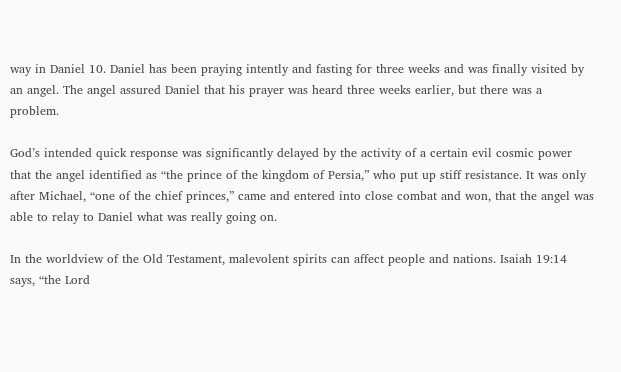way in Daniel 10. Daniel has been praying intently and fasting for three weeks and was finally visited by an angel. The angel assured Daniel that his prayer was heard three weeks earlier, but there was a problem.

God’s intended quick response was significantly delayed by the activity of a certain evil cosmic power that the angel identified as “the prince of the kingdom of Persia,” who put up stiff resistance. It was only after Michael, “one of the chief princes,” came and entered into close combat and won, that the angel was able to relay to Daniel what was really going on.

In the worldview of the Old Testament, malevolent spirits can affect people and nations. Isaiah 19:14 says, “the Lord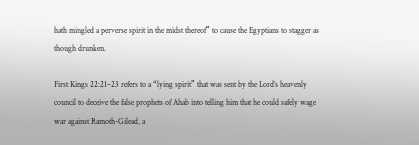hath mingled a perverse spirit in the midst thereof” to cause the Egyptians to stagger as though drunken.

First Kings 22:21–23 refers to a “lying spirit” that was sent by the Lord’s heavenly council to deceive the false prophets of Ahab into telling him that he could safely wage war against Ramoth-Gilead, a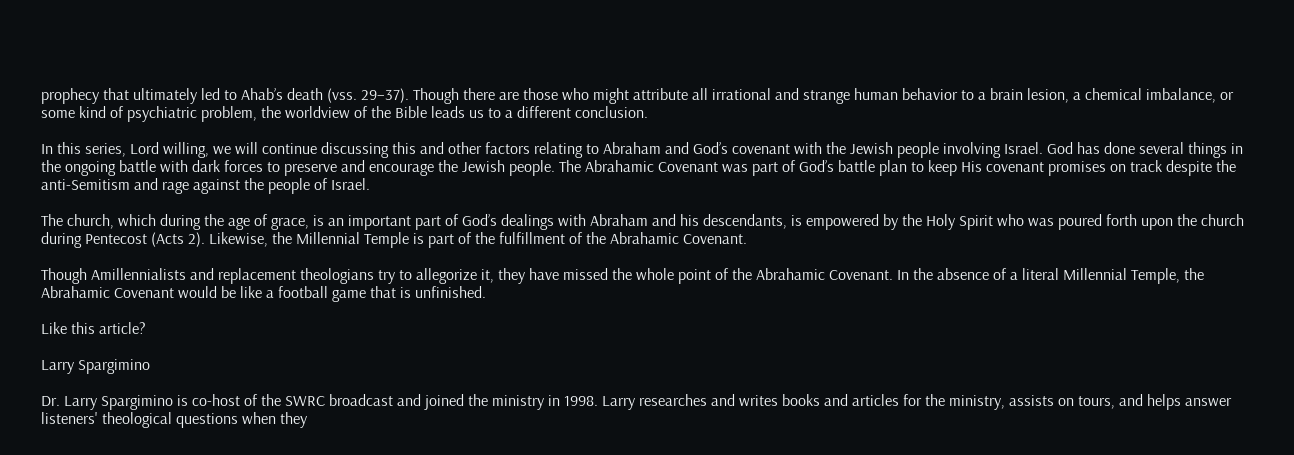prophecy that ultimately led to Ahab’s death (vss. 29–37). Though there are those who might attribute all irrational and strange human behavior to a brain lesion, a chemical imbalance, or some kind of psychiatric problem, the worldview of the Bible leads us to a different conclusion.

In this series, Lord willing, we will continue discussing this and other factors relating to Abraham and God’s covenant with the Jewish people involving Israel. God has done several things in the ongoing battle with dark forces to preserve and encourage the Jewish people. The Abrahamic Covenant was part of God’s battle plan to keep His covenant promises on track despite the anti-Semitism and rage against the people of Israel.

The church, which during the age of grace, is an important part of God’s dealings with Abraham and his descendants, is empowered by the Holy Spirit who was poured forth upon the church during Pentecost (Acts 2). Likewise, the Millennial Temple is part of the fulfillment of the Abrahamic Covenant.

Though Amillennialists and replacement theologians try to allegorize it, they have missed the whole point of the Abrahamic Covenant. In the absence of a literal Millennial Temple, the Abrahamic Covenant would be like a football game that is unfinished.

Like this article?

Larry Spargimino

Dr. Larry Spargimino is co-host of the SWRC broadcast and joined the ministry in 1998. Larry researches and writes books and articles for the ministry, assists on tours, and helps answer listeners' theological questions when they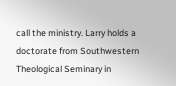call the ministry. Larry holds a doctorate from Southwestern Theological Seminary in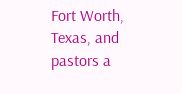Fort Worth, Texas, and pastors a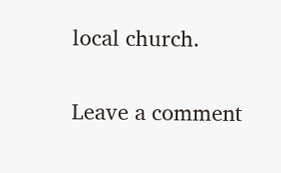local church.

Leave a comment